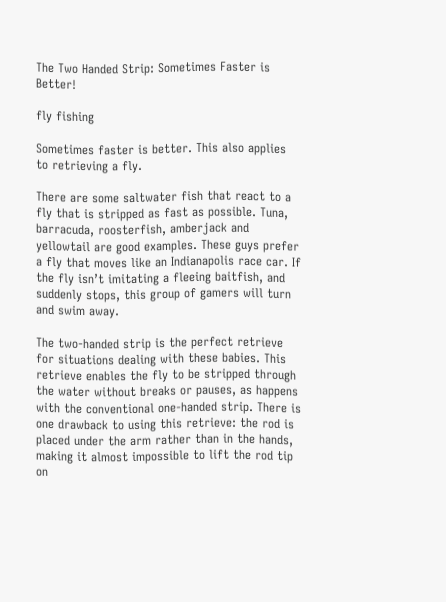The Two Handed Strip: Sometimes Faster is Better!

fly fishing

Sometimes faster is better. This also applies to retrieving a fly.

There are some saltwater fish that react to a fly that is stripped as fast as possible. Tuna, barracuda, roosterfish, amberjack and yellowtail are good examples. These guys prefer a fly that moves like an Indianapolis race car. If the fly isn’t imitating a fleeing baitfish, and suddenly stops, this group of gamers will turn and swim away.

The two-handed strip is the perfect retrieve for situations dealing with these babies. This retrieve enables the fly to be stripped through the water without breaks or pauses, as happens with the conventional one-handed strip. There is one drawback to using this retrieve: the rod is placed under the arm rather than in the hands, making it almost impossible to lift the rod tip on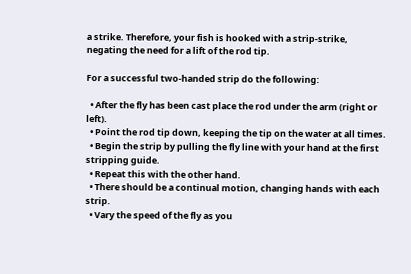a strike. Therefore, your fish is hooked with a strip-strike, negating the need for a lift of the rod tip.

For a successful two-handed strip do the following:

  • After the fly has been cast place the rod under the arm (right or left).
  • Point the rod tip down, keeping the tip on the water at all times.
  • Begin the strip by pulling the fly line with your hand at the first stripping guide.
  • Repeat this with the other hand.
  • There should be a continual motion, changing hands with each strip.
  • Vary the speed of the fly as you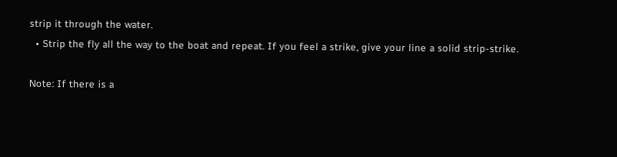strip it through the water.
  • Strip the fly all the way to the boat and repeat. If you feel a strike, give your line a solid strip-strike.

Note: If there is a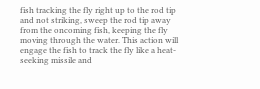fish tracking the fly right up to the rod tip and not striking, sweep the rod tip away from the oncoming fish, keeping the fly moving through the water. This action will engage the fish to track the fly like a heat-seeking missile and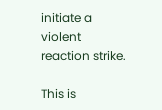initiate a violent reaction strike.

This is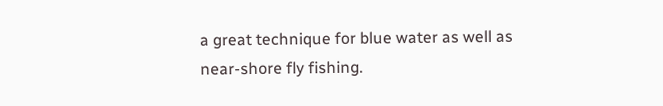a great technique for blue water as well as near-shore fly fishing.